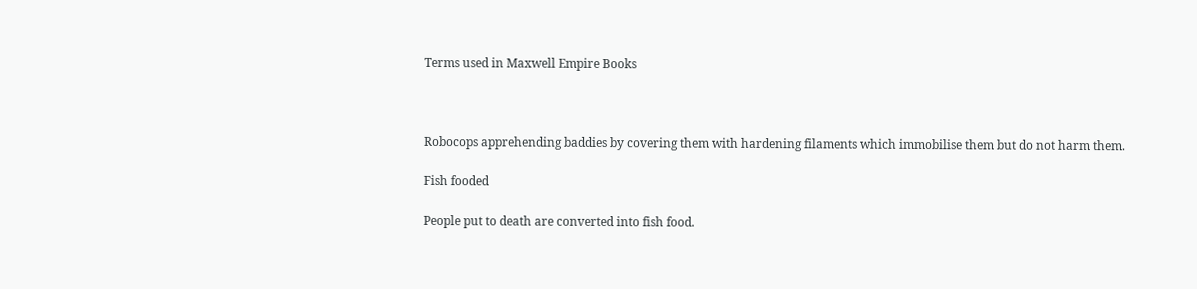Terms used in Maxwell Empire Books



Robocops apprehending baddies by covering them with hardening filaments which immobilise them but do not harm them.

Fish fooded

People put to death are converted into fish food.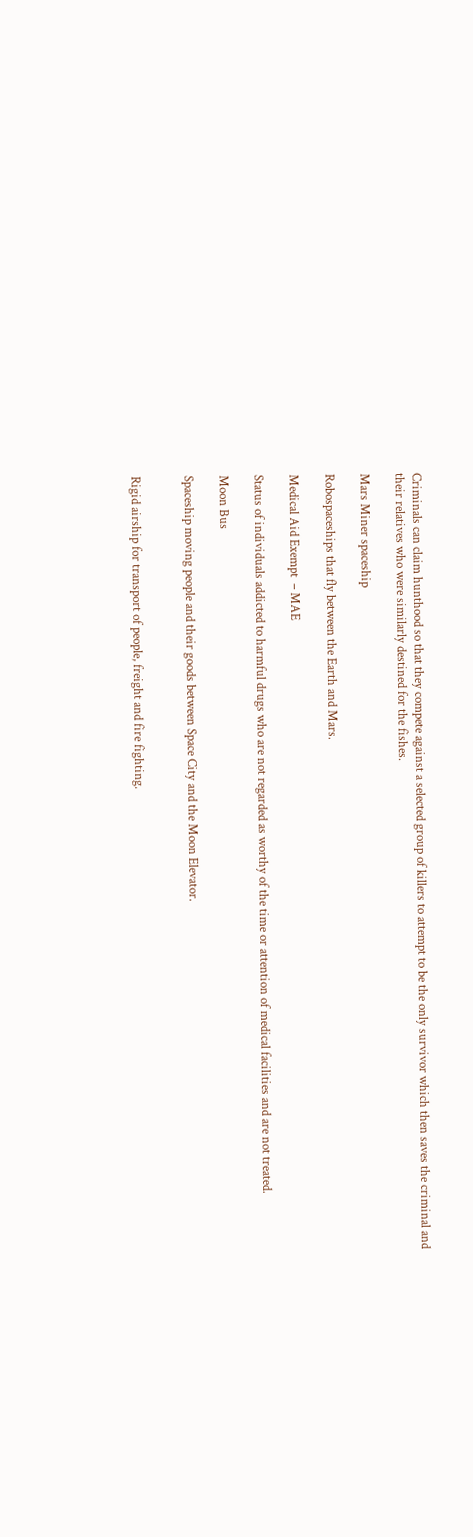Criminals can claim hunthood so that they compete against a selected group of killers to attempt to be the only survivor which then saves the criminal and their relatives who were similarly destined for the fishes.

Mars Miner spaceship

Robospaceships that fly between the Earth and Mars.

Medical Aid Exempt  – MAE

Status of individuals addicted to harmful drugs who are not regarded as worthy of the time or attention of medical facilities and are not treated.

Moon Bus

Spaceship moving people and their goods between Space City and the Moon Elevator.


Rigid airship for transport of people, freight and fire fighting.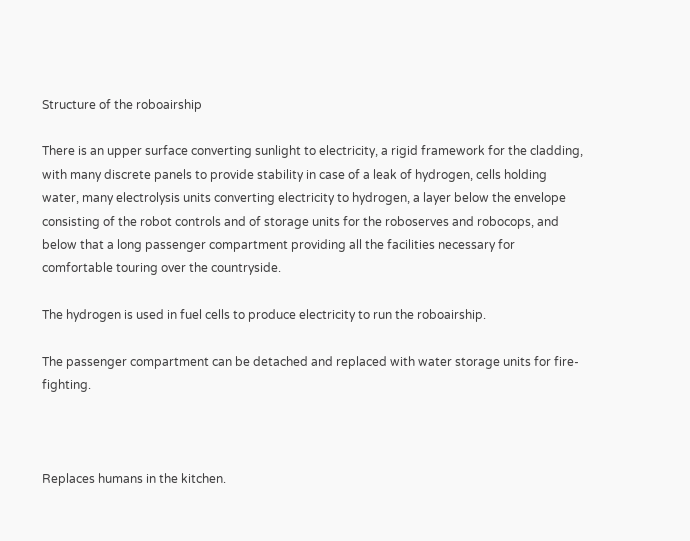Structure of the roboairship

There is an upper surface converting sunlight to electricity, a rigid framework for the cladding, with many discrete panels to provide stability in case of a leak of hydrogen, cells holding water, many electrolysis units converting electricity to hydrogen, a layer below the envelope consisting of the robot controls and of storage units for the roboserves and robocops, and below that a long passenger compartment providing all the facilities necessary for comfortable touring over the countryside.

The hydrogen is used in fuel cells to produce electricity to run the roboairship.

The passenger compartment can be detached and replaced with water storage units for fire-fighting.



Replaces humans in the kitchen.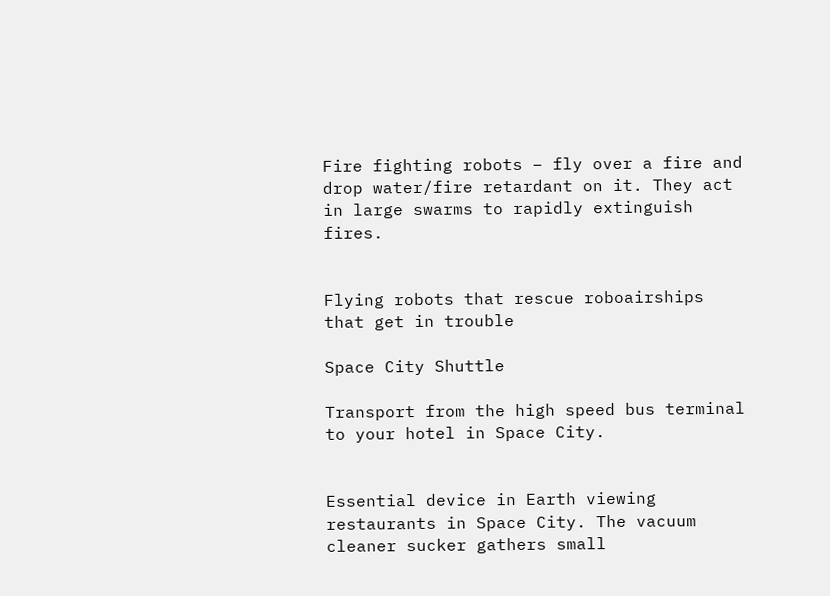Fire fighting robots – fly over a fire and drop water/fire retardant on it. They act in large swarms to rapidly extinguish fires.


Flying robots that rescue roboairships that get in trouble

Space City Shuttle

Transport from the high speed bus terminal to your hotel in Space City.


Essential device in Earth viewing restaurants in Space City. The vacuum cleaner sucker gathers small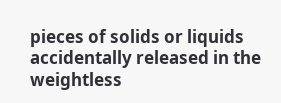pieces of solids or liquids accidentally released in the weightless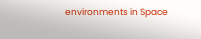environments in Space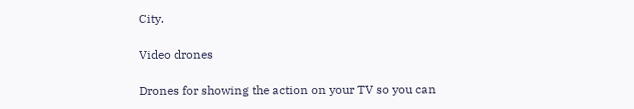City.

Video drones

Drones for showing the action on your TV so you can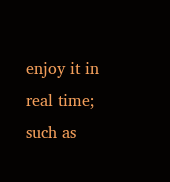enjoy it in real time; such as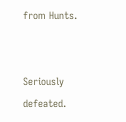from Hunts.


Seriously defeated.